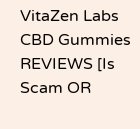VitaZen Labs CBD Gummies REVIEWS [Is Scam OR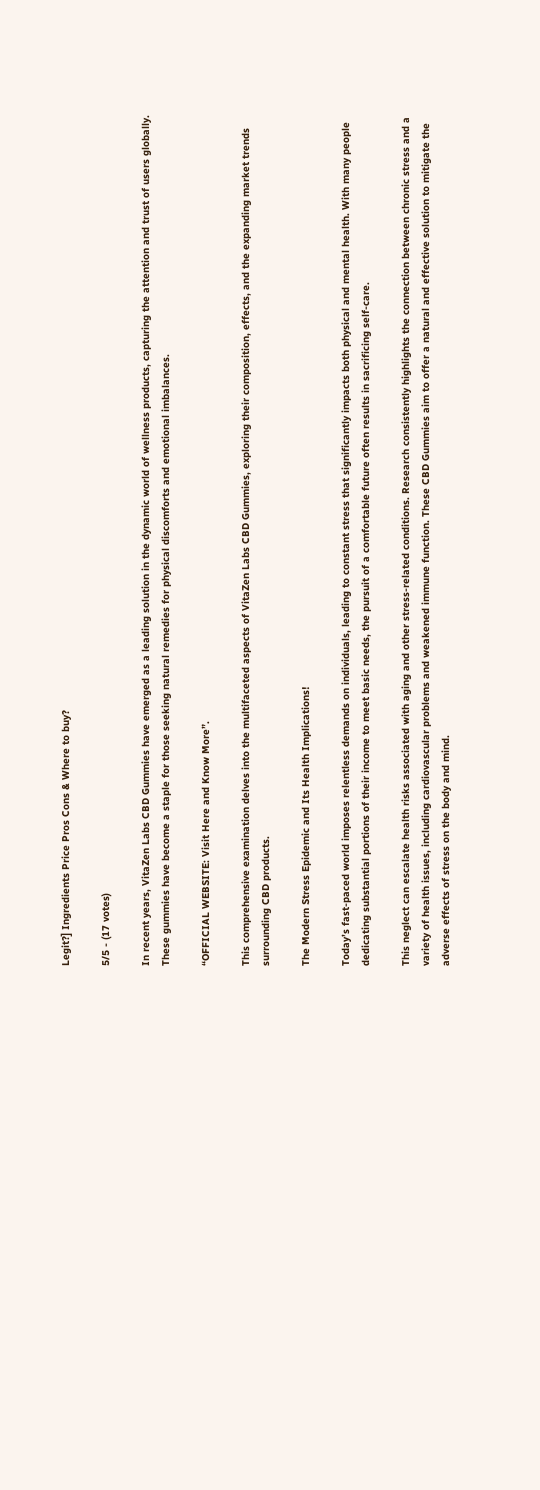Legit?] Ingredients Price Pros Cons & Where to buy?

5/5 - (17 votes)

In recent years, VitaZen Labs CBD Gummies have emerged as a leading solution in the dynamic world of wellness products, capturing the attention and trust of users globally. These gummies have become a staple for those seeking natural remedies for physical discomforts and emotional imbalances.

“OFFICIAL WEBSITE: Visit Here and Know More”.

This comprehensive examination delves into the multifaceted aspects of VitaZen Labs CBD Gummies, exploring their composition, effects, and the expanding market trends surrounding CBD products.

The Modern Stress Epidemic and Its Health Implications!

Today’s fast-paced world imposes relentless demands on individuals, leading to constant stress that significantly impacts both physical and mental health. With many people dedicating substantial portions of their income to meet basic needs, the pursuit of a comfortable future often results in sacrificing self-care.

This neglect can escalate health risks associated with aging and other stress-related conditions. Research consistently highlights the connection between chronic stress and a variety of health issues, including cardiovascular problems and weakened immune function. These CBD Gummies aim to offer a natural and effective solution to mitigate the adverse effects of stress on the body and mind.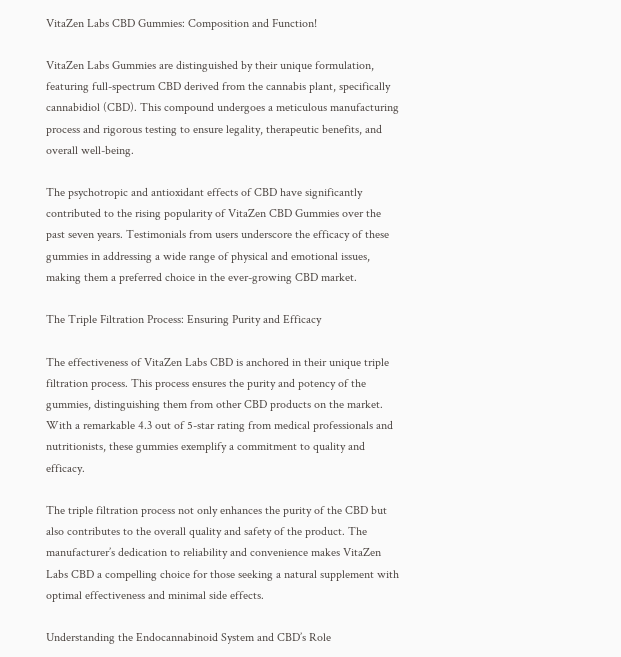VitaZen Labs CBD Gummies: Composition and Function!

VitaZen Labs Gummies are distinguished by their unique formulation, featuring full-spectrum CBD derived from the cannabis plant, specifically cannabidiol (CBD). This compound undergoes a meticulous manufacturing process and rigorous testing to ensure legality, therapeutic benefits, and overall well-being.

The psychotropic and antioxidant effects of CBD have significantly contributed to the rising popularity of VitaZen CBD Gummies over the past seven years. Testimonials from users underscore the efficacy of these gummies in addressing a wide range of physical and emotional issues, making them a preferred choice in the ever-growing CBD market.

The Triple Filtration Process: Ensuring Purity and Efficacy

The effectiveness of VitaZen Labs CBD is anchored in their unique triple filtration process. This process ensures the purity and potency of the gummies, distinguishing them from other CBD products on the market. With a remarkable 4.3 out of 5-star rating from medical professionals and nutritionists, these gummies exemplify a commitment to quality and efficacy.

The triple filtration process not only enhances the purity of the CBD but also contributes to the overall quality and safety of the product. The manufacturer’s dedication to reliability and convenience makes VitaZen Labs CBD a compelling choice for those seeking a natural supplement with optimal effectiveness and minimal side effects.

Understanding the Endocannabinoid System and CBD’s Role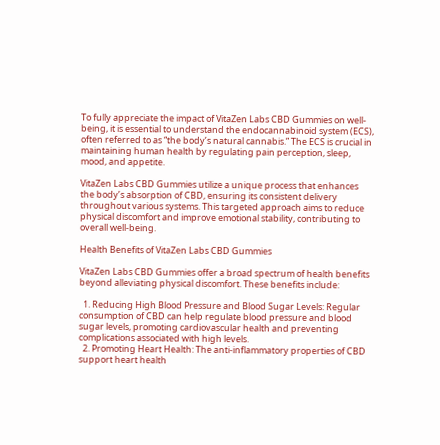To fully appreciate the impact of VitaZen Labs CBD Gummies on well-being, it is essential to understand the endocannabinoid system (ECS), often referred to as “the body’s natural cannabis.” The ECS is crucial in maintaining human health by regulating pain perception, sleep, mood, and appetite.

VitaZen Labs CBD Gummies utilize a unique process that enhances the body’s absorption of CBD, ensuring its consistent delivery throughout various systems. This targeted approach aims to reduce physical discomfort and improve emotional stability, contributing to overall well-being.

Health Benefits of VitaZen Labs CBD Gummies

VitaZen Labs CBD Gummies offer a broad spectrum of health benefits beyond alleviating physical discomfort. These benefits include:

  1. Reducing High Blood Pressure and Blood Sugar Levels: Regular consumption of CBD can help regulate blood pressure and blood sugar levels, promoting cardiovascular health and preventing complications associated with high levels.
  2. Promoting Heart Health: The anti-inflammatory properties of CBD support heart health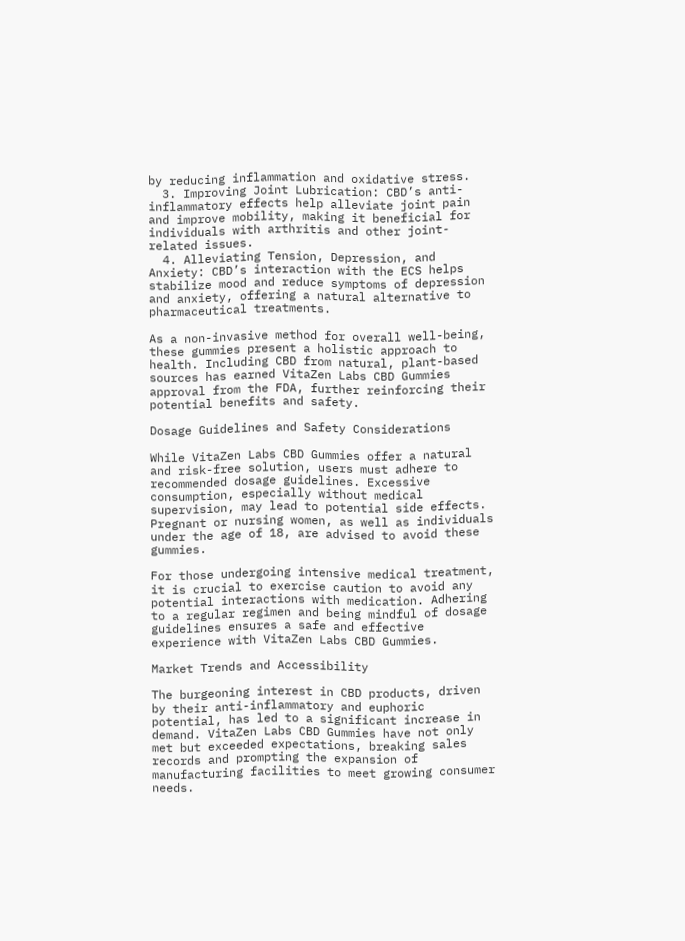by reducing inflammation and oxidative stress.
  3. Improving Joint Lubrication: CBD’s anti-inflammatory effects help alleviate joint pain and improve mobility, making it beneficial for individuals with arthritis and other joint-related issues.
  4. Alleviating Tension, Depression, and Anxiety: CBD’s interaction with the ECS helps stabilize mood and reduce symptoms of depression and anxiety, offering a natural alternative to pharmaceutical treatments.

As a non-invasive method for overall well-being, these gummies present a holistic approach to health. Including CBD from natural, plant-based sources has earned VitaZen Labs CBD Gummies approval from the FDA, further reinforcing their potential benefits and safety.

Dosage Guidelines and Safety Considerations

While VitaZen Labs CBD Gummies offer a natural and risk-free solution, users must adhere to recommended dosage guidelines. Excessive consumption, especially without medical supervision, may lead to potential side effects. Pregnant or nursing women, as well as individuals under the age of 18, are advised to avoid these gummies.

For those undergoing intensive medical treatment, it is crucial to exercise caution to avoid any potential interactions with medication. Adhering to a regular regimen and being mindful of dosage guidelines ensures a safe and effective experience with VitaZen Labs CBD Gummies.

Market Trends and Accessibility

The burgeoning interest in CBD products, driven by their anti-inflammatory and euphoric potential, has led to a significant increase in demand. VitaZen Labs CBD Gummies have not only met but exceeded expectations, breaking sales records and prompting the expansion of manufacturing facilities to meet growing consumer needs.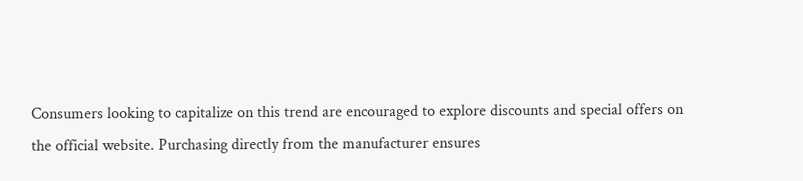Consumers looking to capitalize on this trend are encouraged to explore discounts and special offers on the official website. Purchasing directly from the manufacturer ensures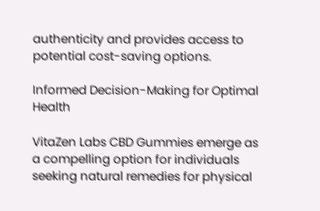authenticity and provides access to potential cost-saving options.

Informed Decision-Making for Optimal Health

VitaZen Labs CBD Gummies emerge as a compelling option for individuals seeking natural remedies for physical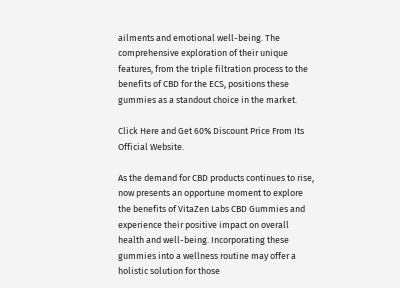ailments and emotional well-being. The comprehensive exploration of their unique features, from the triple filtration process to the benefits of CBD for the ECS, positions these gummies as a standout choice in the market.

Click Here and Get 60% Discount Price From Its Official Website.

As the demand for CBD products continues to rise, now presents an opportune moment to explore the benefits of VitaZen Labs CBD Gummies and experience their positive impact on overall health and well-being. Incorporating these gummies into a wellness routine may offer a holistic solution for those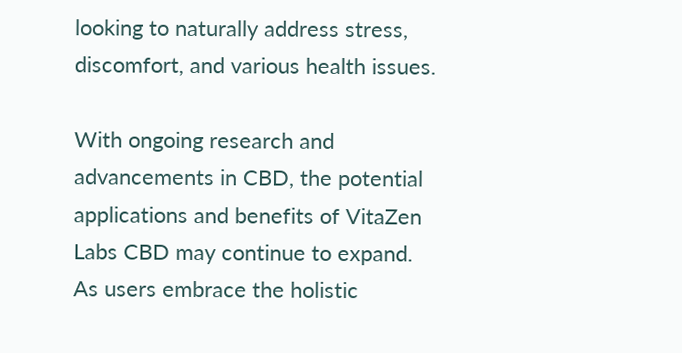looking to naturally address stress, discomfort, and various health issues.

With ongoing research and advancements in CBD, the potential applications and benefits of VitaZen Labs CBD may continue to expand. As users embrace the holistic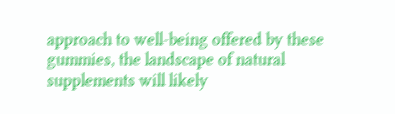approach to well-being offered by these gummies, the landscape of natural supplements will likely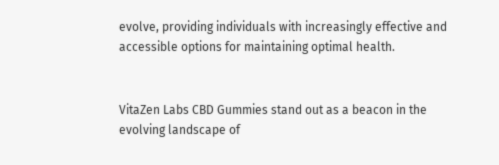evolve, providing individuals with increasingly effective and accessible options for maintaining optimal health.


VitaZen Labs CBD Gummies stand out as a beacon in the evolving landscape of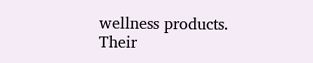wellness products. Their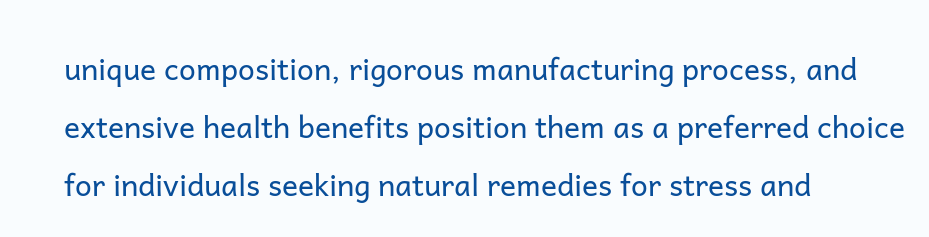unique composition, rigorous manufacturing process, and extensive health benefits position them as a preferred choice for individuals seeking natural remedies for stress and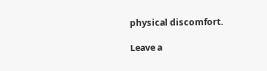physical discomfort.

Leave a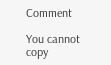Comment

You cannot copy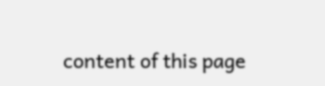content of this page